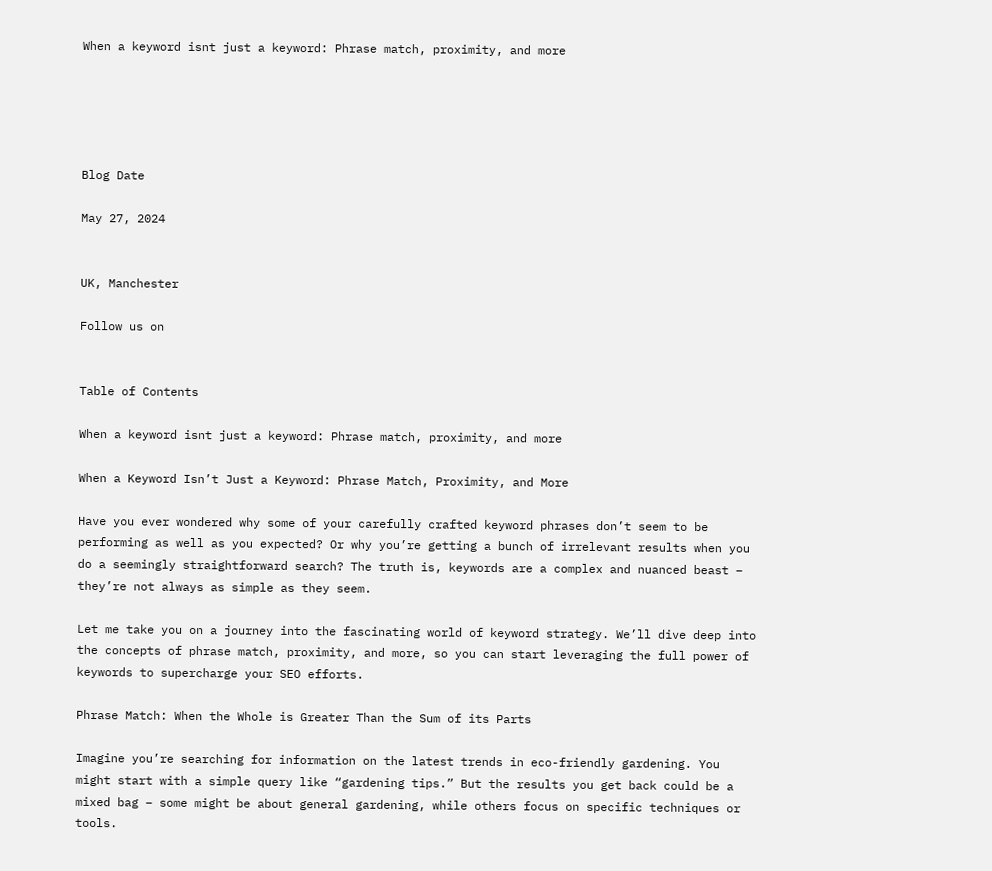When a keyword isnt just a keyword: Phrase match, proximity, and more





Blog Date

May 27, 2024


UK, Manchester

Follow us on


Table of Contents

When a keyword isnt just a keyword: Phrase match, proximity, and more

When a Keyword Isn’t Just a Keyword: Phrase Match, Proximity, and More

Have you ever wondered why some of your carefully crafted keyword phrases don’t seem to be performing as well as you expected? Or why you’re getting a bunch of irrelevant results when you do a seemingly straightforward search? The truth is, keywords are a complex and nuanced beast – they’re not always as simple as they seem.

Let me take you on a journey into the fascinating world of keyword strategy. We’ll dive deep into the concepts of phrase match, proximity, and more, so you can start leveraging the full power of keywords to supercharge your SEO efforts.

Phrase Match: When the Whole is Greater Than the Sum of its Parts

Imagine you’re searching for information on the latest trends in eco-friendly gardening. You might start with a simple query like “gardening tips.” But the results you get back could be a mixed bag – some might be about general gardening, while others focus on specific techniques or tools.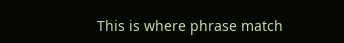This is where phrase match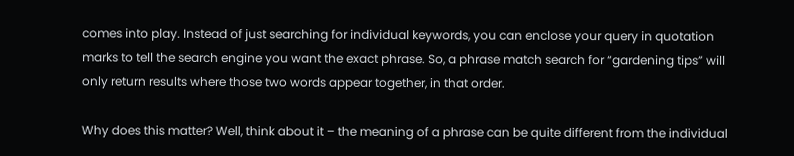comes into play. Instead of just searching for individual keywords, you can enclose your query in quotation marks to tell the search engine you want the exact phrase. So, a phrase match search for “gardening tips” will only return results where those two words appear together, in that order.

Why does this matter? Well, think about it – the meaning of a phrase can be quite different from the individual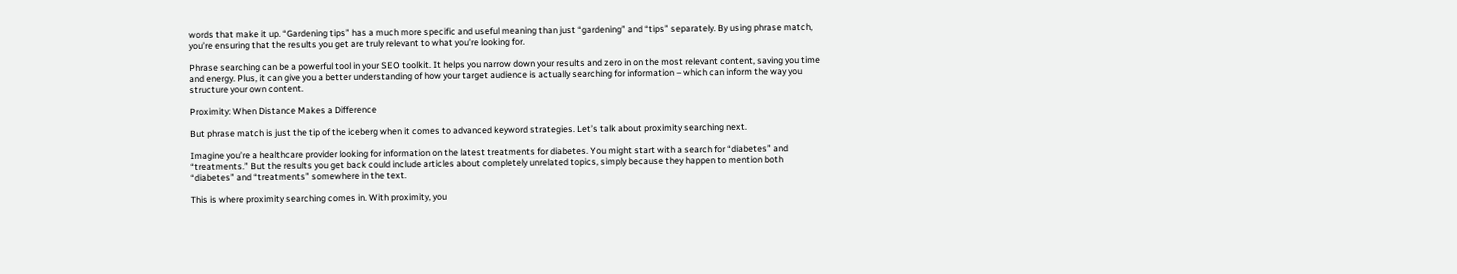words that make it up. “Gardening tips” has a much more specific and useful meaning than just “gardening” and “tips” separately. By using phrase match, you’re ensuring that the results you get are truly relevant to what you’re looking for.

Phrase searching can be a powerful tool in your SEO toolkit. It helps you narrow down your results and zero in on the most relevant content, saving you time and energy. Plus, it can give you a better understanding of how your target audience is actually searching for information – which can inform the way you structure your own content.

Proximity: When Distance Makes a Difference

But phrase match is just the tip of the iceberg when it comes to advanced keyword strategies. Let’s talk about proximity searching next.

Imagine you’re a healthcare provider looking for information on the latest treatments for diabetes. You might start with a search for “diabetes” and “treatments.” But the results you get back could include articles about completely unrelated topics, simply because they happen to mention both “diabetes” and “treatments” somewhere in the text.

This is where proximity searching comes in. With proximity, you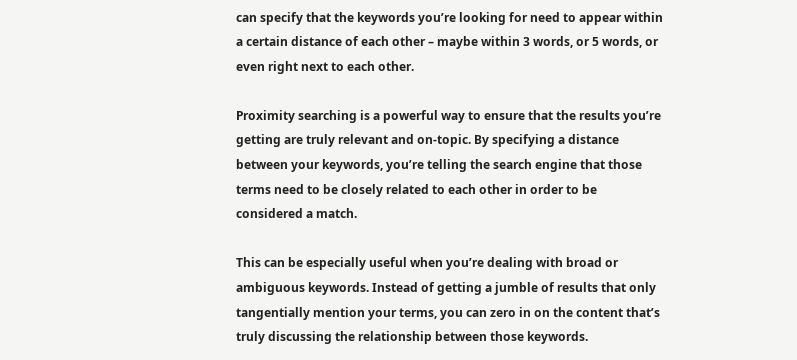can specify that the keywords you’re looking for need to appear within a certain distance of each other – maybe within 3 words, or 5 words, or even right next to each other.

Proximity searching is a powerful way to ensure that the results you’re getting are truly relevant and on-topic. By specifying a distance between your keywords, you’re telling the search engine that those terms need to be closely related to each other in order to be considered a match.

This can be especially useful when you’re dealing with broad or ambiguous keywords. Instead of getting a jumble of results that only tangentially mention your terms, you can zero in on the content that’s truly discussing the relationship between those keywords.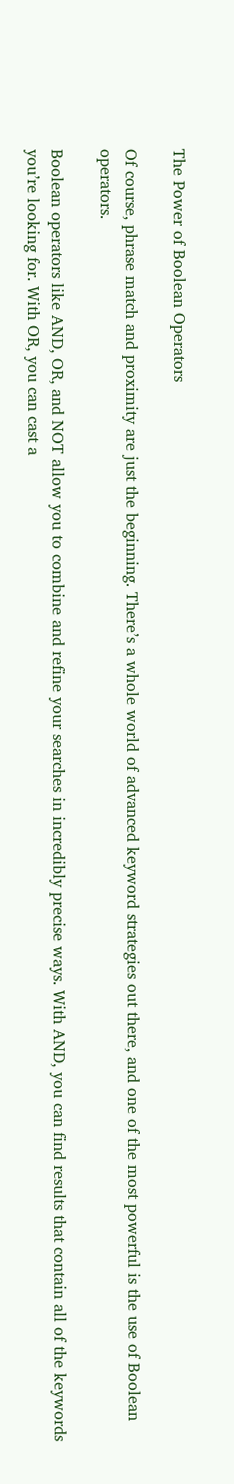The Power of Boolean Operators

Of course, phrase match and proximity are just the beginning. There’s a whole world of advanced keyword strategies out there, and one of the most powerful is the use of Boolean operators.

Boolean operators like AND, OR, and NOT allow you to combine and refine your searches in incredibly precise ways. With AND, you can find results that contain all of the keywords you’re looking for. With OR, you can cast a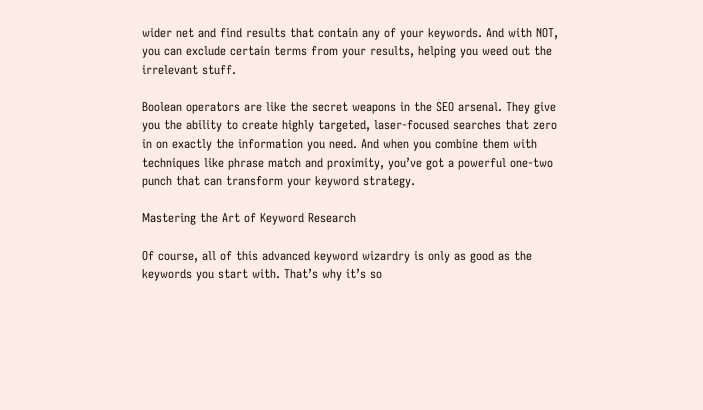wider net and find results that contain any of your keywords. And with NOT, you can exclude certain terms from your results, helping you weed out the irrelevant stuff.

Boolean operators are like the secret weapons in the SEO arsenal. They give you the ability to create highly targeted, laser-focused searches that zero in on exactly the information you need. And when you combine them with techniques like phrase match and proximity, you’ve got a powerful one-two punch that can transform your keyword strategy.

Mastering the Art of Keyword Research

Of course, all of this advanced keyword wizardry is only as good as the keywords you start with. That’s why it’s so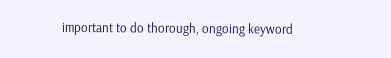important to do thorough, ongoing keyword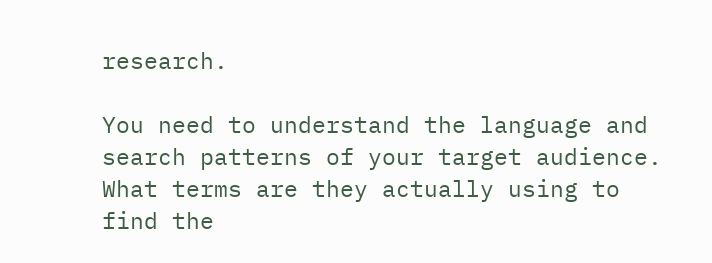research.

You need to understand the language and search patterns of your target audience. What terms are they actually using to find the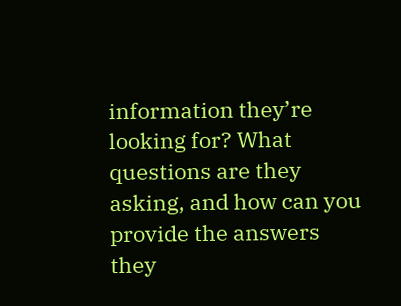information they’re looking for? What questions are they asking, and how can you provide the answers they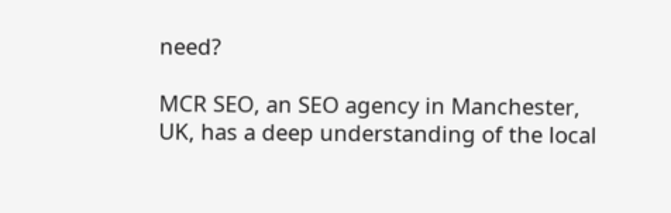need?

MCR SEO, an SEO agency in Manchester, UK, has a deep understanding of the local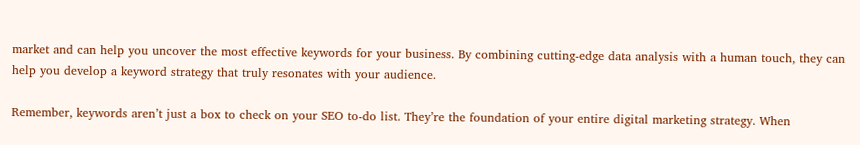market and can help you uncover the most effective keywords for your business. By combining cutting-edge data analysis with a human touch, they can help you develop a keyword strategy that truly resonates with your audience.

Remember, keywords aren’t just a box to check on your SEO to-do list. They’re the foundation of your entire digital marketing strategy. When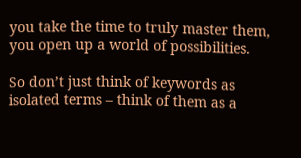you take the time to truly master them, you open up a world of possibilities.

So don’t just think of keywords as isolated terms – think of them as a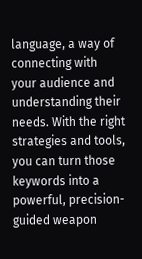language, a way of connecting with your audience and understanding their needs. With the right strategies and tools, you can turn those keywords into a powerful, precision-guided weapon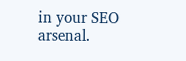in your SEO arsenal.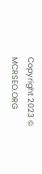Copyright 2023 © MCRSEO.ORG